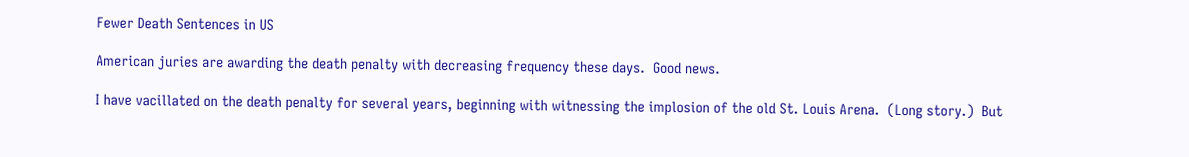Fewer Death Sentences in US

American juries are awarding the death penalty with decreasing frequency these days.  Good news.

I have vacillated on the death penalty for several years, beginning with witnessing the implosion of the old St. Louis Arena.  (Long story.)  But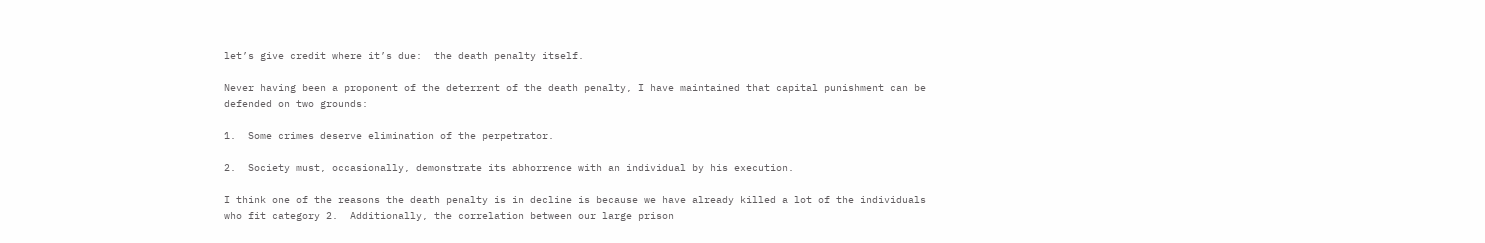let’s give credit where it’s due:  the death penalty itself.

Never having been a proponent of the deterrent of the death penalty, I have maintained that capital punishment can be defended on two grounds:

1.  Some crimes deserve elimination of the perpetrator.

2.  Society must, occasionally, demonstrate its abhorrence with an individual by his execution.

I think one of the reasons the death penalty is in decline is because we have already killed a lot of the individuals who fit category 2.  Additionally, the correlation between our large prison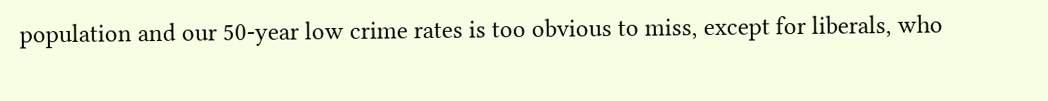population and our 50-year low crime rates is too obvious to miss, except for liberals, who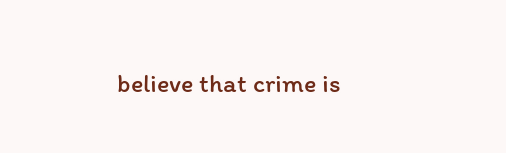believe that crime is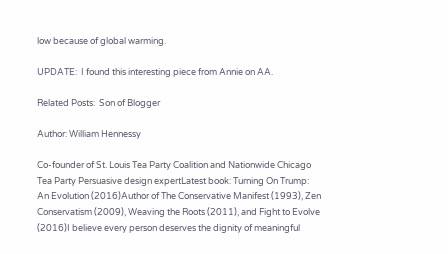low because of global warming.

UPDATE:  I found this interesting piece from Annie on AA.

Related Posts:  Son of Blogger

Author: William Hennessy

Co-founder of St. Louis Tea Party Coalition and Nationwide Chicago Tea Party Persuasive design expertLatest book: Turning On Trump: An Evolution (2016)Author of The Conservative Manifest (1993), Zen Conservatism (2009), Weaving the Roots (2011), and Fight to Evolve (2016)I believe every person deserves the dignity of meaningful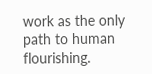work as the only path to human flourishing.